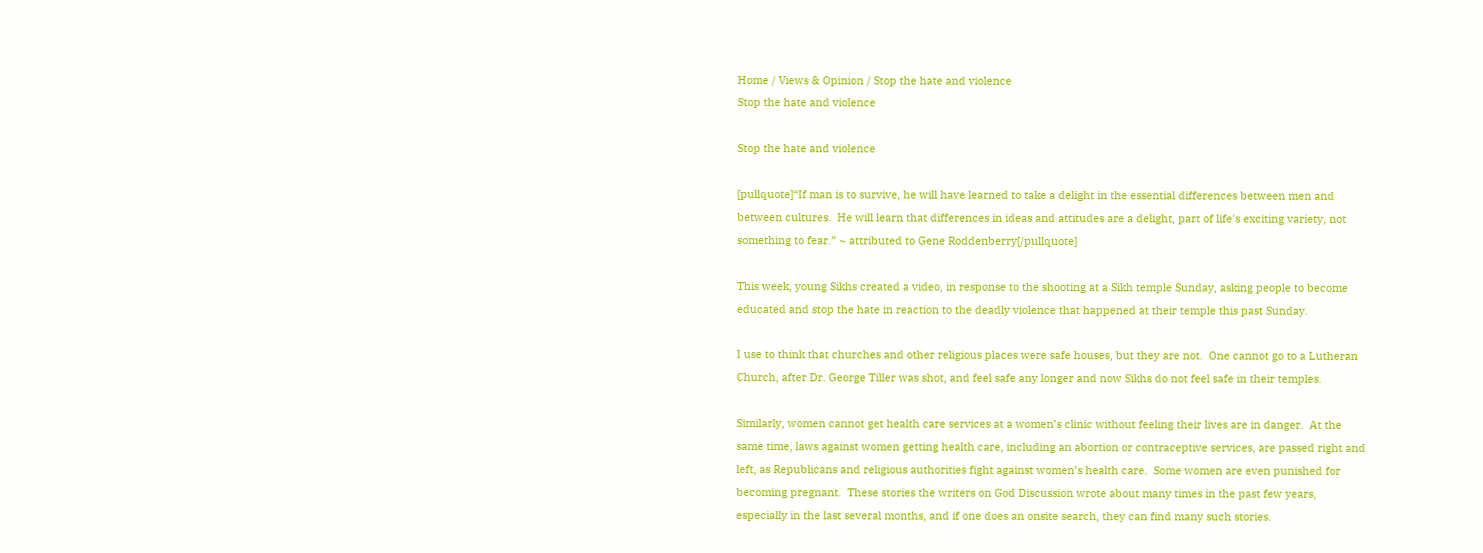Home / Views & Opinion / Stop the hate and violence
Stop the hate and violence

Stop the hate and violence

[pullquote]“If man is to survive, he will have learned to take a delight in the essential differences between men and between cultures.  He will learn that differences in ideas and attitudes are a delight, part of life's exciting variety, not something to fear.” ~ attributed to Gene Roddenberry[/pullquote]

This week, young Sikhs created a video, in response to the shooting at a Sikh temple Sunday, asking people to become educated and stop the hate in reaction to the deadly violence that happened at their temple this past Sunday.

I use to think that churches and other religious places were safe houses, but they are not.  One cannot go to a Lutheran Church, after Dr. George Tiller was shot, and feel safe any longer and now Sikhs do not feel safe in their temples.

Similarly, women cannot get health care services at a women’s clinic without feeling their lives are in danger.  At the same time, laws against women getting health care, including an abortion or contraceptive services, are passed right and left, as Republicans and religious authorities fight against women’s health care.  Some women are even punished for becoming pregnant.  These stories the writers on God Discussion wrote about many times in the past few years, especially in the last several months, and if one does an onsite search, they can find many such stories.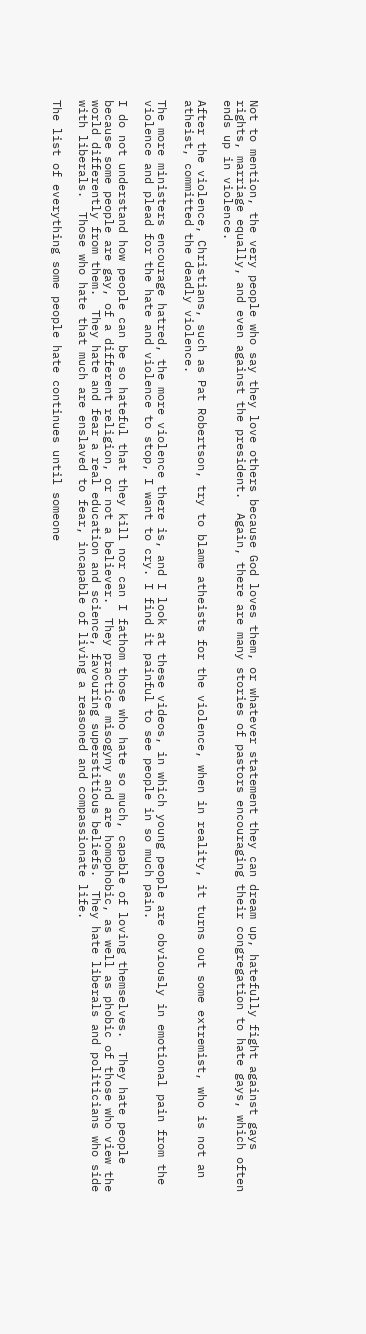Not to mention, the very people who say they love others because God loves them, or whatever statement they can dream up, hatefully fight against gays rights, marriage equally, and even against the president.  Again, there are many stories of pastors encouraging their congregation to hate gays, which often ends up in violence.

After the violence, Christians, such as Pat Robertson, try to blame atheists for the violence, when in reality, it turns out some extremist, who is not an atheist, committed the deadly violence.

The more ministers encourage hatred, the more violence there is, and I look at these videos, in which young people are obviously in emotional pain from the violence and plead for the hate and violence to stop, I want to cry. I find it painful to see people in so much pain.

I do not understand how people can be so hateful that they kill nor can I fathom those who hate so much, capable of loving themselves.  They hate people because some people are gay, of a different religion, or not a believer.  They practice misogyny and are homophobic, as well as phobic of those who view the world differently from them.  They hate and fear a real education and science, favouring superstitious beliefs.  They hate liberals and politicians who side with liberals.  Those who hate that much are enslaved to fear, incapable of living a reasoned and compassionate life.

The list of everything some people hate continues until someone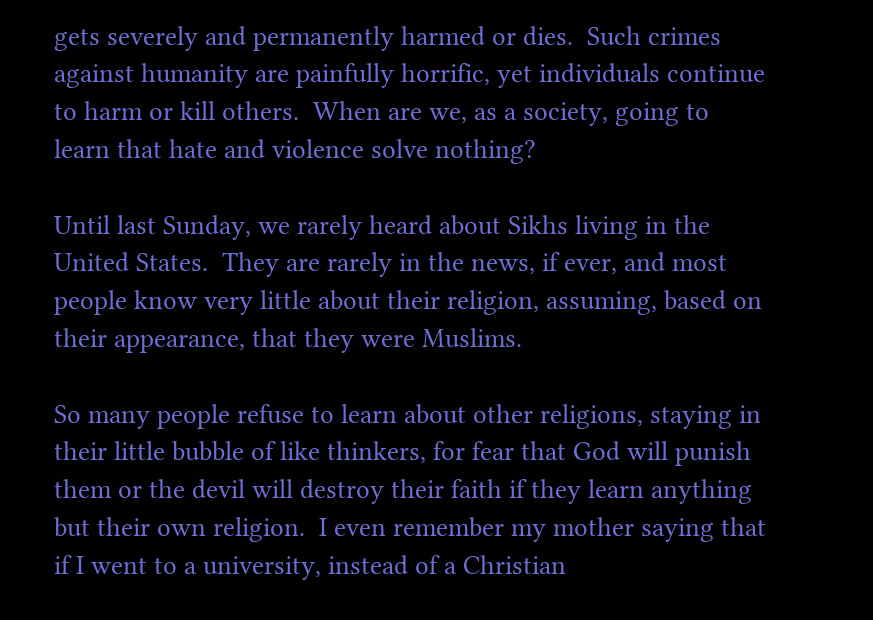gets severely and permanently harmed or dies.  Such crimes against humanity are painfully horrific, yet individuals continue to harm or kill others.  When are we, as a society, going to learn that hate and violence solve nothing?

Until last Sunday, we rarely heard about Sikhs living in the United States.  They are rarely in the news, if ever, and most people know very little about their religion, assuming, based on their appearance, that they were Muslims.

So many people refuse to learn about other religions, staying in their little bubble of like thinkers, for fear that God will punish them or the devil will destroy their faith if they learn anything but their own religion.  I even remember my mother saying that if I went to a university, instead of a Christian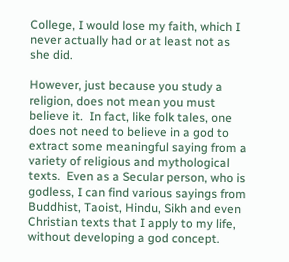College, I would lose my faith, which I never actually had or at least not as she did.

However, just because you study a religion, does not mean you must believe it.  In fact, like folk tales, one does not need to believe in a god to extract some meaningful saying from a variety of religious and mythological texts.  Even as a Secular person, who is godless, I can find various sayings from Buddhist, Taoist, Hindu, Sikh and even Christian texts that I apply to my life, without developing a god concept.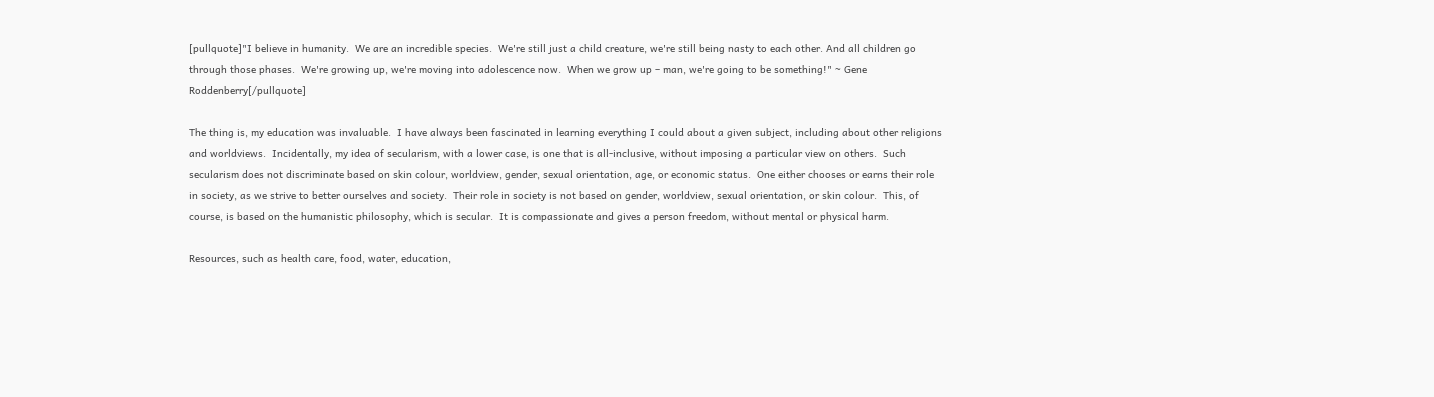[pullquote]"I believe in humanity.  We are an incredible species.  We're still just a child creature, we're still being nasty to each other. And all children go through those phases.  We're growing up, we're moving into adolescence now.  When we grow up – man, we're going to be something!" ~ Gene Roddenberry[/pullquote]

The thing is, my education was invaluable.  I have always been fascinated in learning everything I could about a given subject, including about other religions and worldviews.  Incidentally, my idea of secularism, with a lower case, is one that is all-inclusive, without imposing a particular view on others.  Such secularism does not discriminate based on skin colour, worldview, gender, sexual orientation, age, or economic status.  One either chooses or earns their role in society, as we strive to better ourselves and society.  Their role in society is not based on gender, worldview, sexual orientation, or skin colour.  This, of course, is based on the humanistic philosophy, which is secular.  It is compassionate and gives a person freedom, without mental or physical harm.

Resources, such as health care, food, water, education,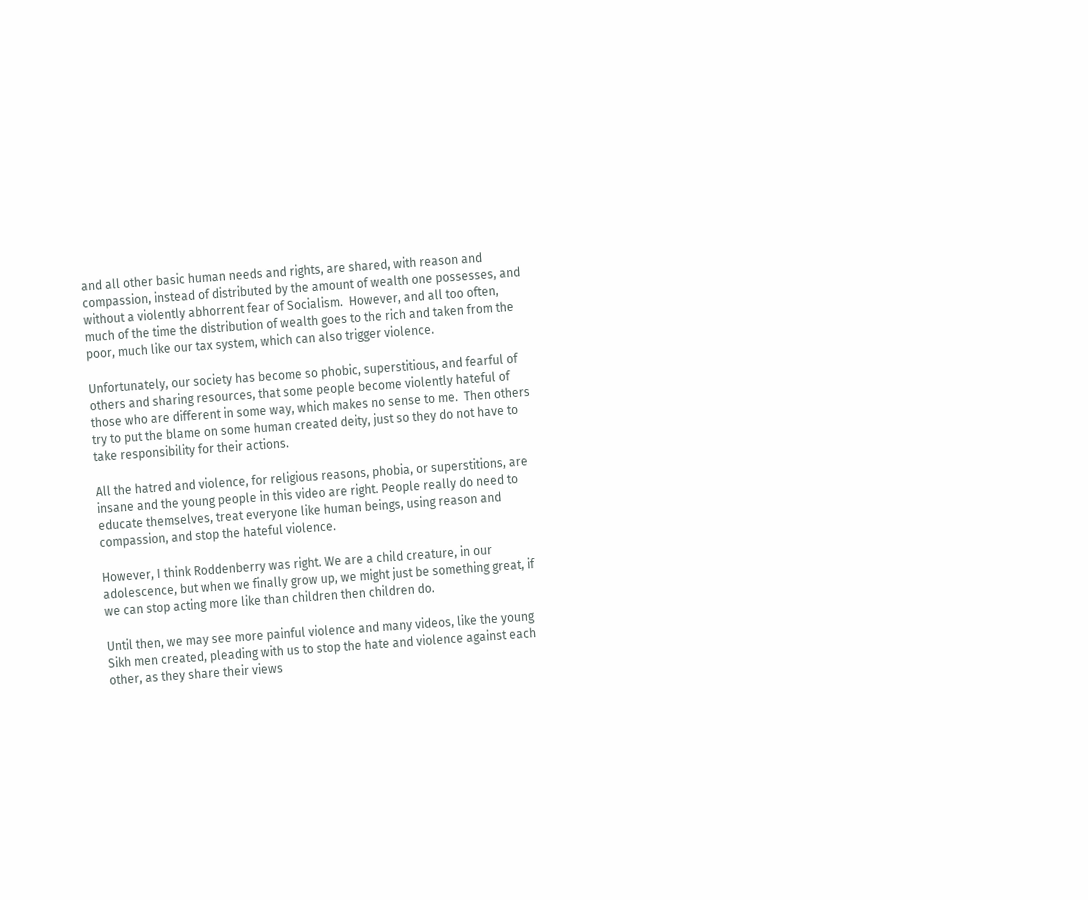and all other basic human needs and rights, are shared, with reason and compassion, instead of distributed by the amount of wealth one possesses, and without a violently abhorrent fear of Socialism.  However, and all too often, much of the time the distribution of wealth goes to the rich and taken from the poor, much like our tax system, which can also trigger violence.

Unfortunately, our society has become so phobic, superstitious, and fearful of others and sharing resources, that some people become violently hateful of those who are different in some way, which makes no sense to me.  Then others try to put the blame on some human created deity, just so they do not have to take responsibility for their actions.

All the hatred and violence, for religious reasons, phobia, or superstitions, are insane and the young people in this video are right. People really do need to educate themselves, treat everyone like human beings, using reason and compassion, and stop the hateful violence.

However, I think Roddenberry was right. We are a child creature, in our adolescence, but when we finally grow up, we might just be something great, if we can stop acting more like than children then children do.

Until then, we may see more painful violence and many videos, like the young Sikh men created, pleading with us to stop the hate and violence against each other, as they share their views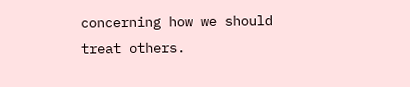concerning how we should treat others.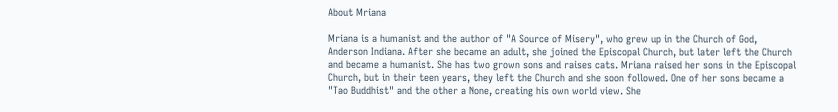About Mriana

Mriana is a humanist and the author of "A Source of Misery", who grew up in the Church of God, Anderson Indiana. After she became an adult, she joined the Episcopal Church, but later left the Church and became a humanist. She has two grown sons and raises cats. Mriana raised her sons in the Episcopal Church, but in their teen years, they left the Church and she soon followed. One of her sons became a "Tao Buddhist" and the other a None, creating his own world view. She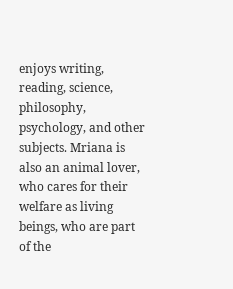enjoys writing, reading, science, philosophy, psychology, and other subjects. Mriana is also an animal lover, who cares for their welfare as living beings, who are part of the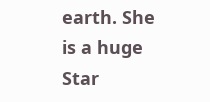earth. She is a huge Star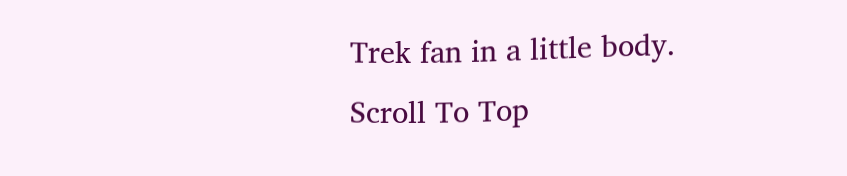Trek fan in a little body.
Scroll To Top